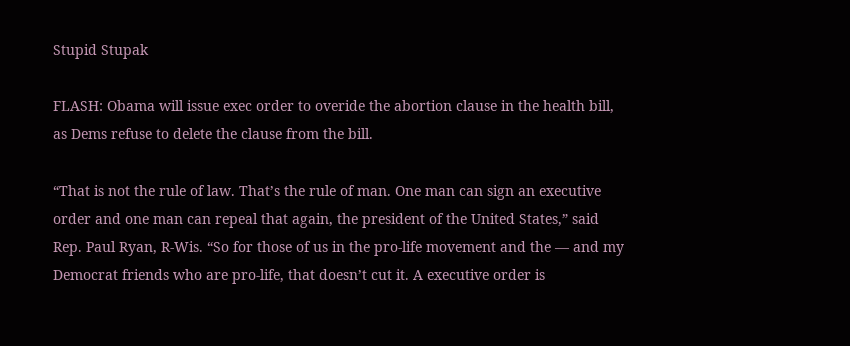Stupid Stupak

FLASH: Obama will issue exec order to overide the abortion clause in the health bill, as Dems refuse to delete the clause from the bill.

“That is not the rule of law. That’s the rule of man. One man can sign an executive order and one man can repeal that again, the president of the United States,” said Rep. Paul Ryan, R-Wis. “So for those of us in the pro-life movement and the — and my Democrat friends who are pro-life, that doesn’t cut it. A executive order is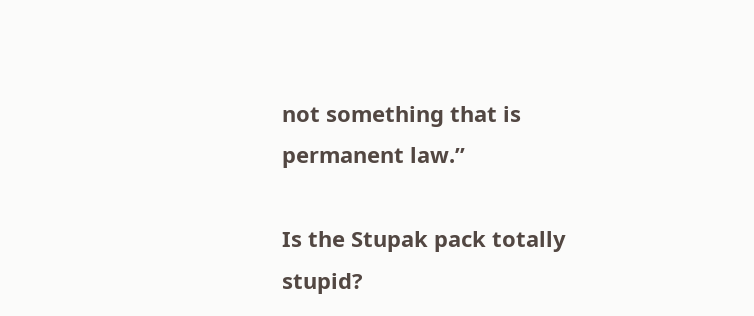not something that is permanent law.”

Is the Stupak pack totally stupid?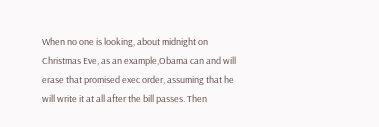When no one is looking, about midnight on Christmas Eve, as an example,Obama can and will erase that promised exec order, assuming that he will write it at all after the bill passes. Then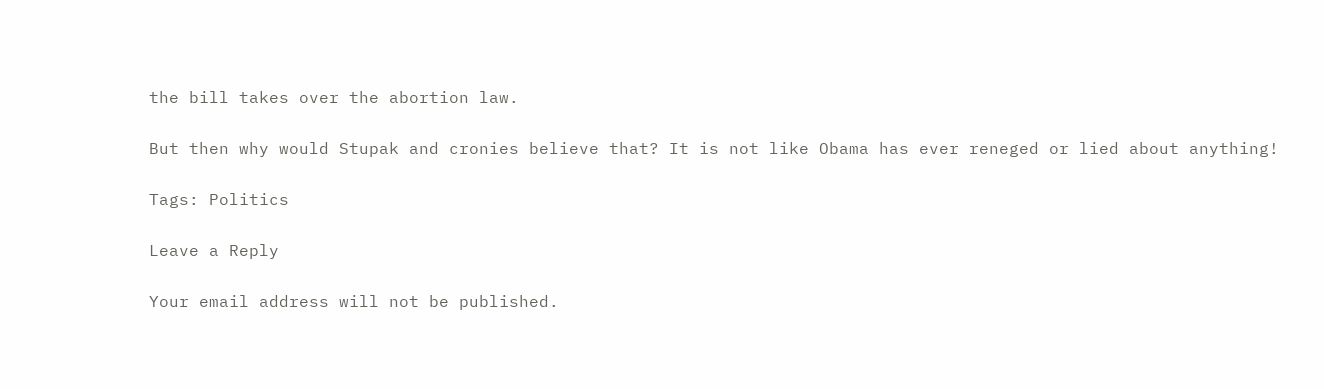the bill takes over the abortion law.

But then why would Stupak and cronies believe that? It is not like Obama has ever reneged or lied about anything!

Tags: Politics

Leave a Reply

Your email address will not be published.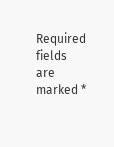Required fields are marked *